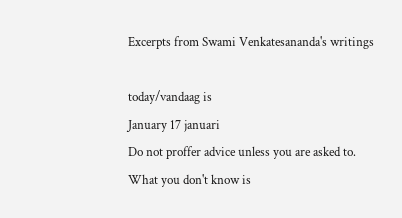Excerpts from Swami Venkatesananda's writings

today/vandaag is
January 17 januari
Do not proffer advice unless you are asked to.
What you don't know is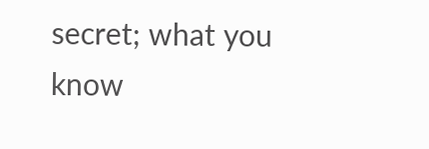secret; what you know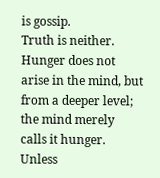is gossip.
Truth is neither.
Hunger does not arise in the mind, but from a deeper level; the mind merely calls it hunger.
Unless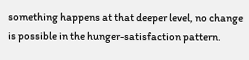something happens at that deeper level, no change is possible in the hunger-satisfaction pattern.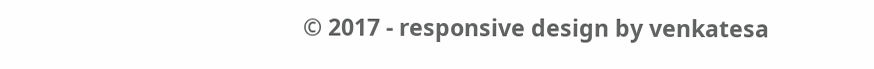© 2017 - responsive design by venkatesa